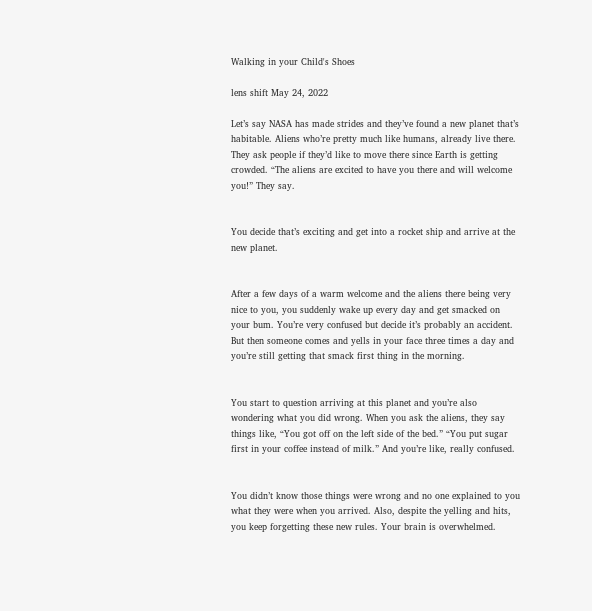Walking in your Child's Shoes

lens shift May 24, 2022

Let’s say NASA has made strides and they’ve found a new planet that’s habitable. Aliens who’re pretty much like humans, already live there. They ask people if they’d like to move there since Earth is getting crowded. “The aliens are excited to have you there and will welcome you!” They say.


You decide that’s exciting and get into a rocket ship and arrive at the new planet.


After a few days of a warm welcome and the aliens there being very nice to you, you suddenly wake up every day and get smacked on your bum. You’re very confused but decide it’s probably an accident. But then someone comes and yells in your face three times a day and you’re still getting that smack first thing in the morning.


You start to question arriving at this planet and you’re also wondering what you did wrong. When you ask the aliens, they say things like, “You got off on the left side of the bed.” “You put sugar first in your coffee instead of milk.” And you’re like, really confused.


You didn’t know those things were wrong and no one explained to you what they were when you arrived. Also, despite the yelling and hits, you keep forgetting these new rules. Your brain is overwhelmed.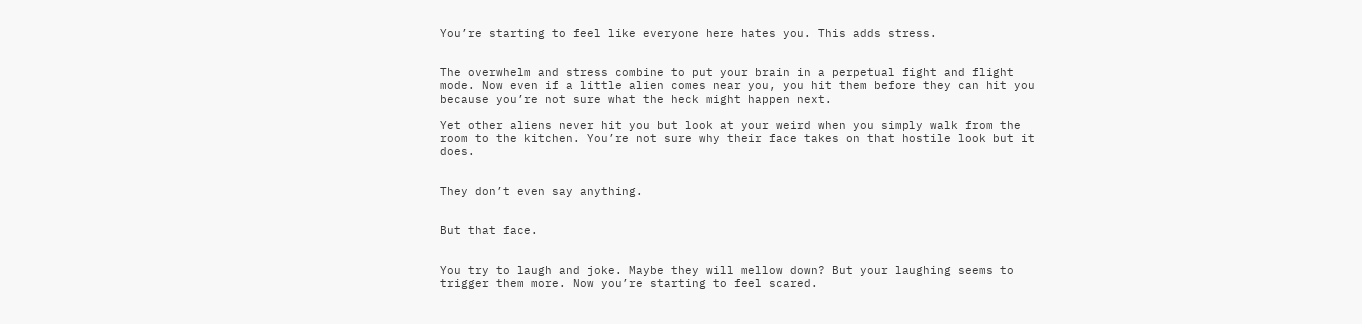You’re starting to feel like everyone here hates you. This adds stress.


The overwhelm and stress combine to put your brain in a perpetual fight and flight mode. Now even if a little alien comes near you, you hit them before they can hit you because you’re not sure what the heck might happen next.

Yet other aliens never hit you but look at your weird when you simply walk from the room to the kitchen. You’re not sure why their face takes on that hostile look but it does.


They don’t even say anything.


But that face.


You try to laugh and joke. Maybe they will mellow down? But your laughing seems to trigger them more. Now you’re starting to feel scared.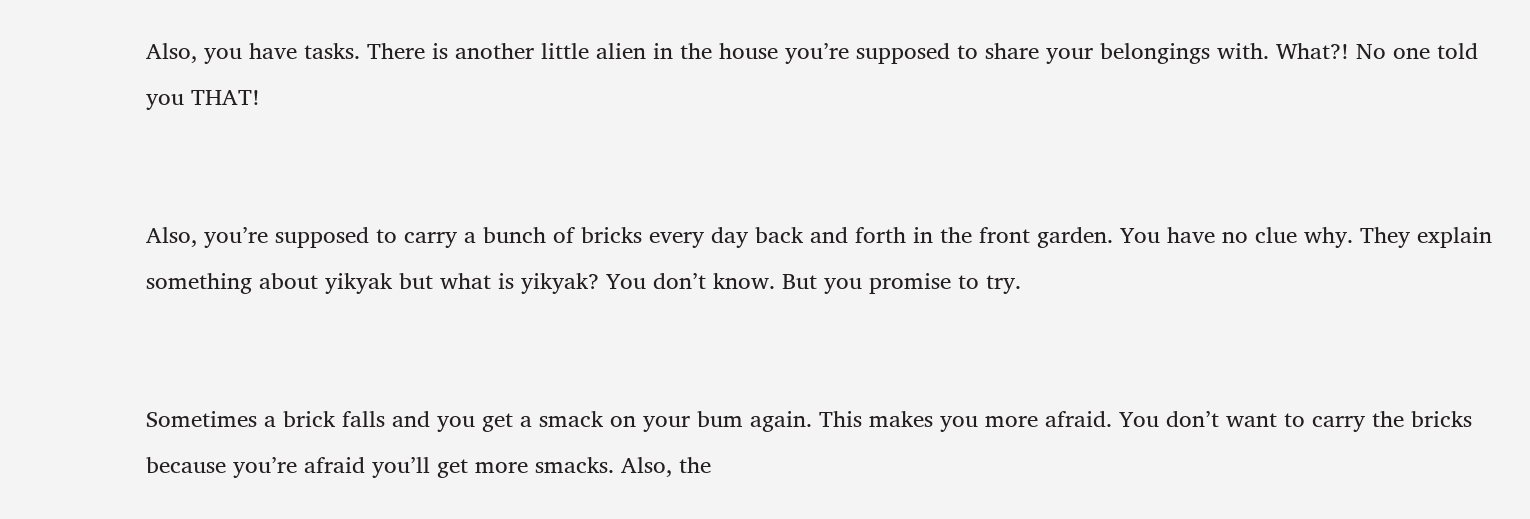Also, you have tasks. There is another little alien in the house you’re supposed to share your belongings with. What?! No one told you THAT!


Also, you’re supposed to carry a bunch of bricks every day back and forth in the front garden. You have no clue why. They explain something about yikyak but what is yikyak? You don’t know. But you promise to try.


Sometimes a brick falls and you get a smack on your bum again. This makes you more afraid. You don’t want to carry the bricks because you’re afraid you’ll get more smacks. Also, the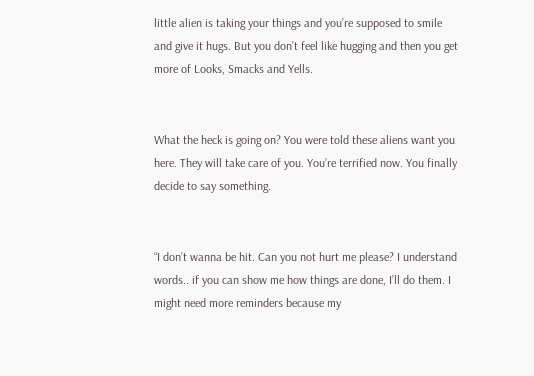little alien is taking your things and you’re supposed to smile and give it hugs. But you don’t feel like hugging and then you get more of Looks, Smacks and Yells.


What the heck is going on? You were told these aliens want you here. They will take care of you. You’re terrified now. You finally decide to say something.


“I don’t wanna be hit. Can you not hurt me please? I understand words.. if you can show me how things are done, I’ll do them. I might need more reminders because my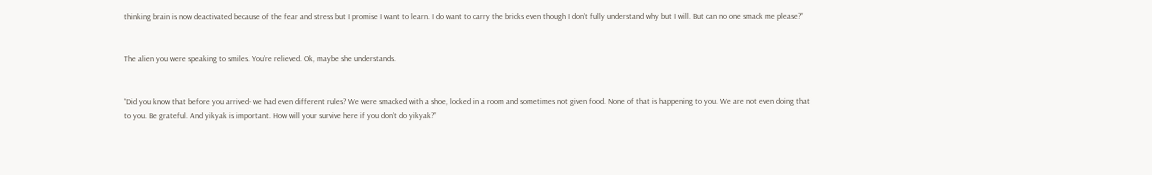thinking brain is now deactivated because of the fear and stress but I promise I want to learn. I do want to carry the bricks even though I don’t fully understand why but I will. But can no one smack me please?”


The alien you were speaking to smiles. You’re relieved. Ok, maybe she understands.


“Did you know that before you arrived- we had even different rules? We were smacked with a shoe, locked in a room and sometimes not given food. None of that is happening to you. We are not even doing that to you. Be grateful. And yikyak is important. How will your survive here if you don’t do yikyak?”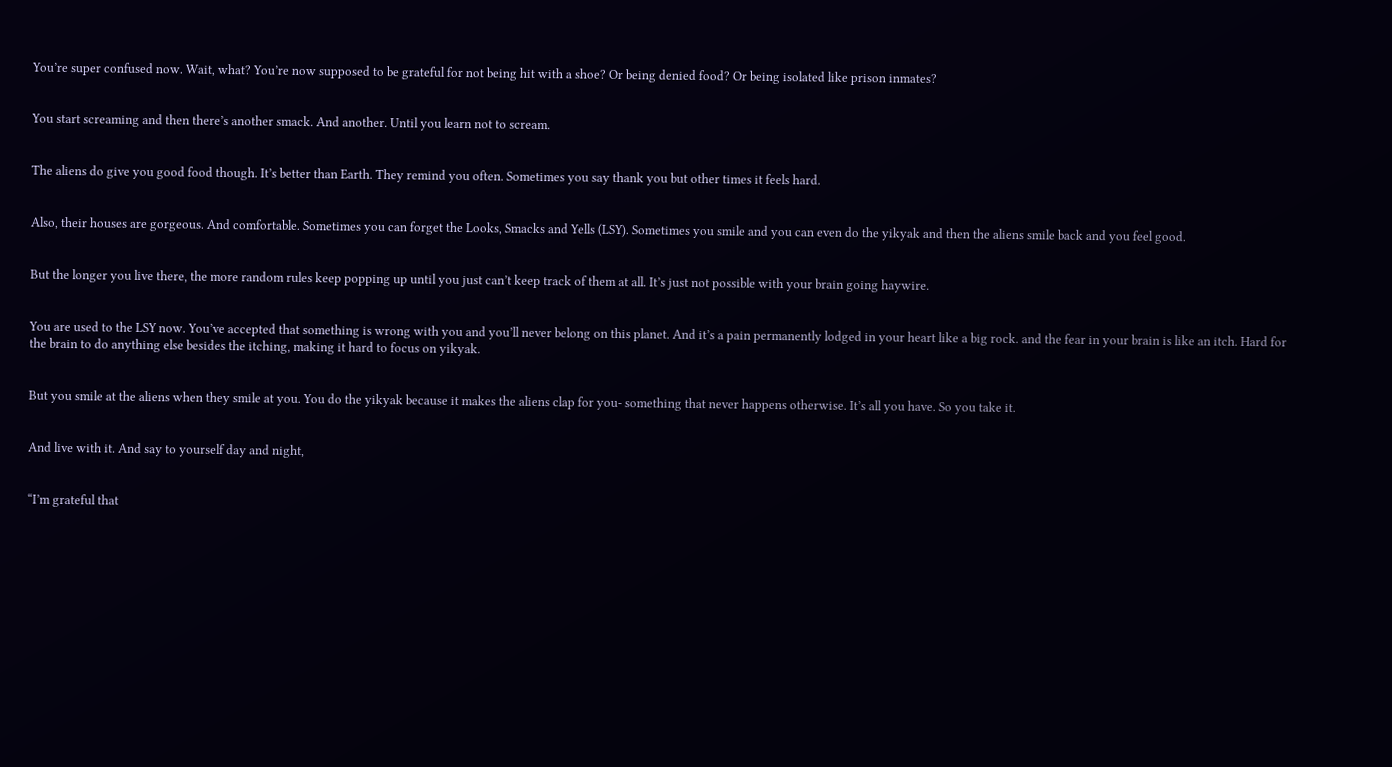You’re super confused now. Wait, what? You’re now supposed to be grateful for not being hit with a shoe? Or being denied food? Or being isolated like prison inmates?


You start screaming and then there’s another smack. And another. Until you learn not to scream.


The aliens do give you good food though. It’s better than Earth. They remind you often. Sometimes you say thank you but other times it feels hard.


Also, their houses are gorgeous. And comfortable. Sometimes you can forget the Looks, Smacks and Yells (LSY). Sometimes you smile and you can even do the yikyak and then the aliens smile back and you feel good.


But the longer you live there, the more random rules keep popping up until you just can’t keep track of them at all. It’s just not possible with your brain going haywire.


You are used to the LSY now. You’ve accepted that something is wrong with you and you’ll never belong on this planet. And it’s a pain permanently lodged in your heart like a big rock. and the fear in your brain is like an itch. Hard for the brain to do anything else besides the itching, making it hard to focus on yikyak.


But you smile at the aliens when they smile at you. You do the yikyak because it makes the aliens clap for you- something that never happens otherwise. It’s all you have. So you take it.


And live with it. And say to yourself day and night,


“I’m grateful that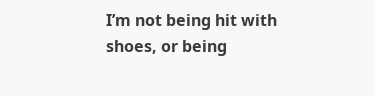I’m not being hit with shoes, or being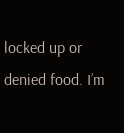locked up or denied food. I’m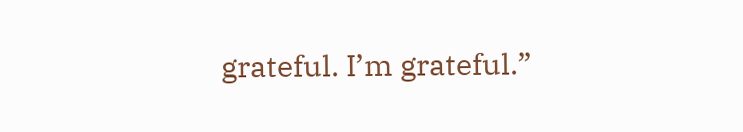grateful. I’m grateful.”